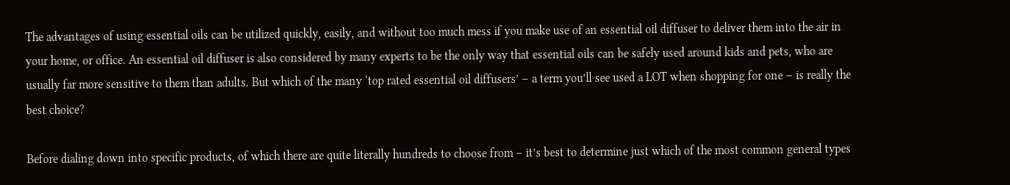The advantages of using essential oils can be utilized quickly, easily, and without too much mess if you make use of an essential oil diffuser to deliver them into the air in your home, or office. An essential oil diffuser is also considered by many experts to be the only way that essential oils can be safely used around kids and pets, who are usually far more sensitive to them than adults. But which of the many ‘top rated essential oil diffusers’ – a term you’ll see used a LOT when shopping for one – is really the best choice?

Before dialing down into specific products, of which there are quite literally hundreds to choose from – it’s best to determine just which of the most common general types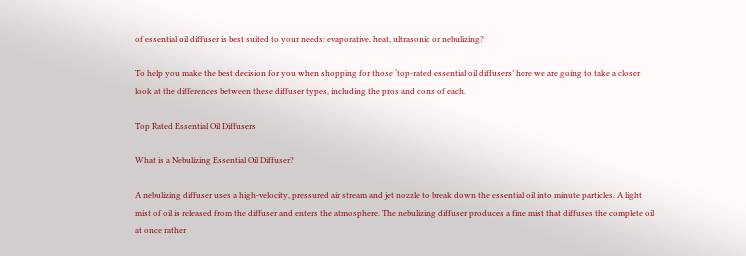of essential oil diffuser is best suited to your needs: evaporative, heat, ultrasonic or nebulizing?

To help you make the best decision for you when shopping for those ‘top-rated essential oil diffusers’ here we are going to take a closer look at the differences between these diffuser types, including the pros and cons of each.

Top Rated Essential Oil Diffusers

What is a Nebulizing Essential Oil Diffuser?

A nebulizing diffuser uses a high-velocity, pressured air stream and jet nozzle to break down the essential oil into minute particles. A light mist of oil is released from the diffuser and enters the atmosphere. The nebulizing diffuser produces a fine mist that diffuses the complete oil at once rather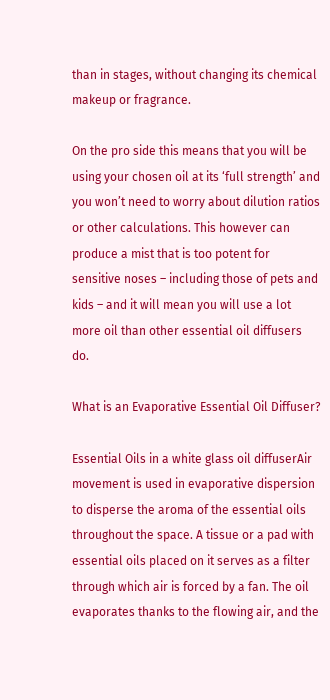than in stages, without changing its chemical makeup or fragrance.

On the pro side this means that you will be using your chosen oil at its ‘full strength’ and you won’t need to worry about dilution ratios or other calculations. This however can produce a mist that is too potent for sensitive noses – including those of pets and kids – and it will mean you will use a lot more oil than other essential oil diffusers do.

What is an Evaporative Essential Oil Diffuser?

Essential Oils in a white glass oil diffuserAir movement is used in evaporative dispersion to disperse the aroma of the essential oils throughout the space. A tissue or a pad with essential oils placed on it serves as a filter through which air is forced by a fan. The oil evaporates thanks to the flowing air, and the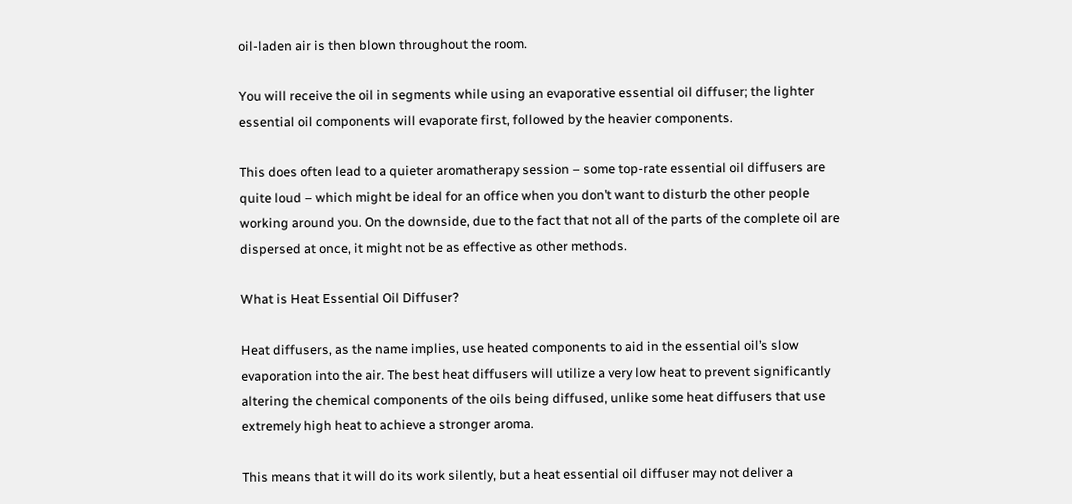oil-laden air is then blown throughout the room.

You will receive the oil in segments while using an evaporative essential oil diffuser; the lighter essential oil components will evaporate first, followed by the heavier components.

This does often lead to a quieter aromatherapy session – some top-rate essential oil diffusers are quite loud – which might be ideal for an office when you don’t want to disturb the other people working around you. On the downside, due to the fact that not all of the parts of the complete oil are dispersed at once, it might not be as effective as other methods.

What is Heat Essential Oil Diffuser?

Heat diffusers, as the name implies, use heated components to aid in the essential oil’s slow evaporation into the air. The best heat diffusers will utilize a very low heat to prevent significantly altering the chemical components of the oils being diffused, unlike some heat diffusers that use extremely high heat to achieve a stronger aroma.

This means that it will do its work silently, but a heat essential oil diffuser may not deliver a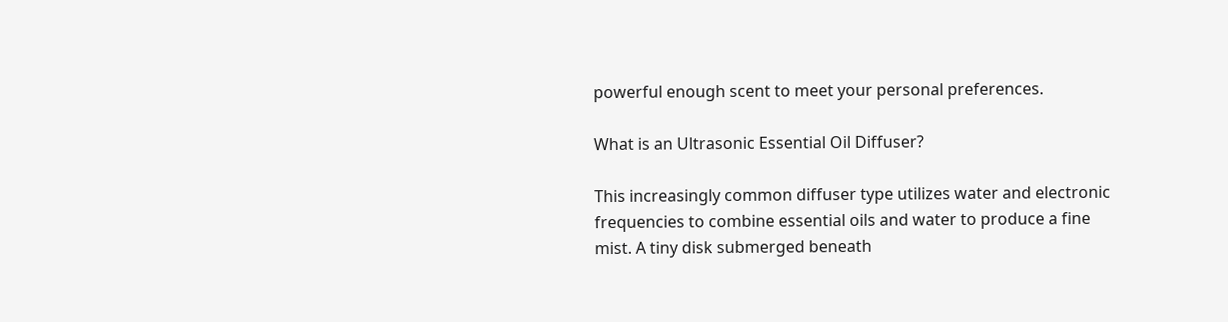powerful enough scent to meet your personal preferences.

What is an Ultrasonic Essential Oil Diffuser?

This increasingly common diffuser type utilizes water and electronic frequencies to combine essential oils and water to produce a fine mist. A tiny disk submerged beneath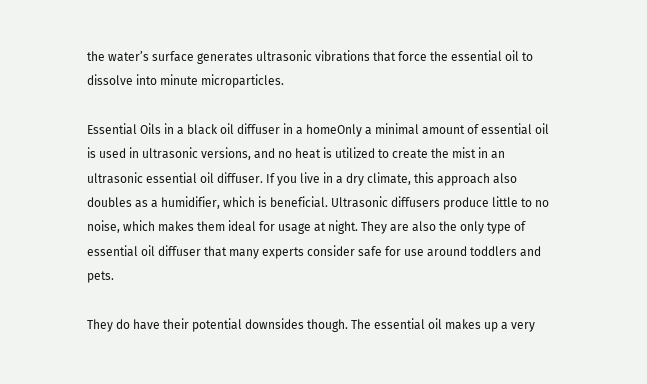the water’s surface generates ultrasonic vibrations that force the essential oil to dissolve into minute microparticles.

Essential Oils in a black oil diffuser in a homeOnly a minimal amount of essential oil is used in ultrasonic versions, and no heat is utilized to create the mist in an ultrasonic essential oil diffuser. If you live in a dry climate, this approach also doubles as a humidifier, which is beneficial. Ultrasonic diffusers produce little to no noise, which makes them ideal for usage at night. They are also the only type of essential oil diffuser that many experts consider safe for use around toddlers and pets.

They do have their potential downsides though. The essential oil makes up a very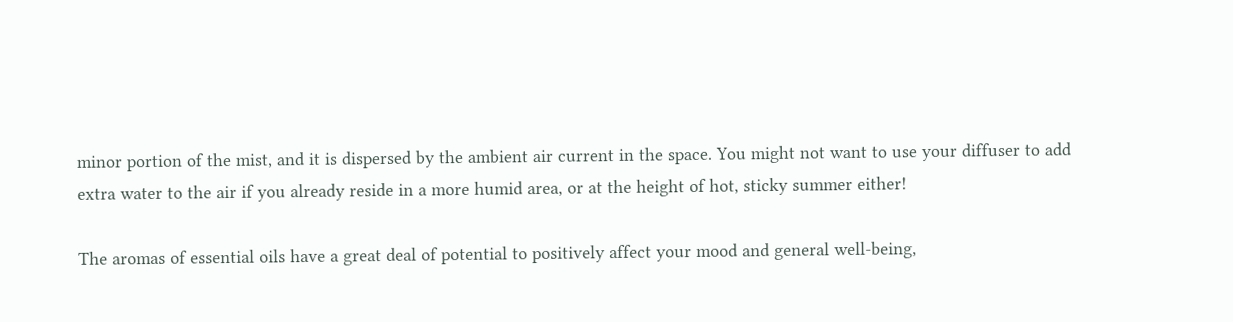minor portion of the mist, and it is dispersed by the ambient air current in the space. You might not want to use your diffuser to add extra water to the air if you already reside in a more humid area, or at the height of hot, sticky summer either!

The aromas of essential oils have a great deal of potential to positively affect your mood and general well-being,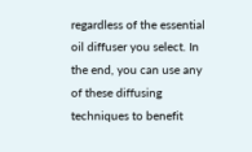regardless of the essential oil diffuser you select. In the end, you can use any of these diffusing techniques to benefit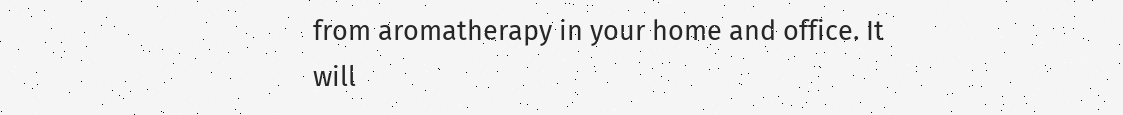from aromatherapy in your home and office. It will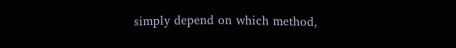simply depend on which method,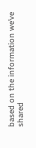based on the information we’ve shared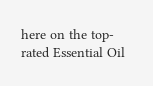here on the top-rated Essential Oil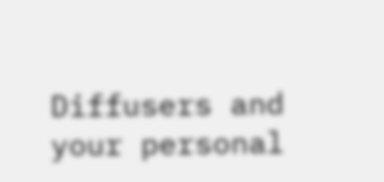Diffusers and your personal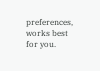preferences, works best for you.